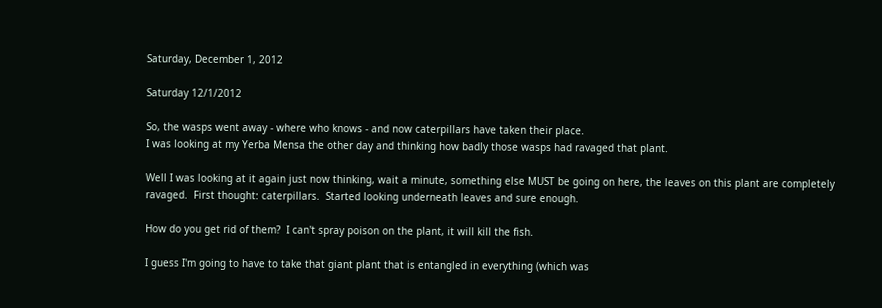Saturday, December 1, 2012

Saturday 12/1/2012

So, the wasps went away - where who knows - and now caterpillars have taken their place.
I was looking at my Yerba Mensa the other day and thinking how badly those wasps had ravaged that plant.

Well I was looking at it again just now thinking, wait a minute, something else MUST be going on here, the leaves on this plant are completely ravaged.  First thought: caterpillars.  Started looking underneath leaves and sure enough.

How do you get rid of them?  I can't spray poison on the plant, it will kill the fish.

I guess I'm going to have to take that giant plant that is entangled in everything (which was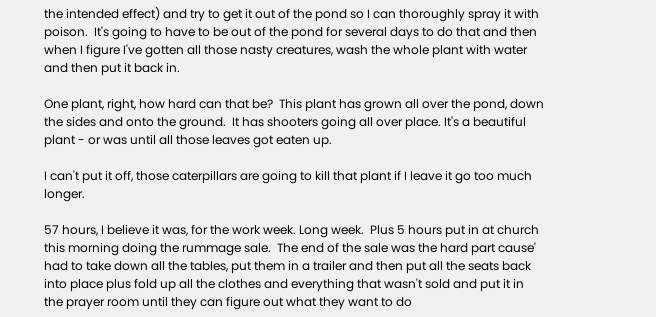the intended effect) and try to get it out of the pond so I can thoroughly spray it with poison.  It's going to have to be out of the pond for several days to do that and then when I figure I've gotten all those nasty creatures, wash the whole plant with water and then put it back in.

One plant, right, how hard can that be?  This plant has grown all over the pond, down the sides and onto the ground.  It has shooters going all over place. It's a beautiful plant - or was until all those leaves got eaten up.

I can't put it off, those caterpillars are going to kill that plant if I leave it go too much longer.

57 hours, I believe it was, for the work week. Long week.  Plus 5 hours put in at church this morning doing the rummage sale.  The end of the sale was the hard part cause' had to take down all the tables, put them in a trailer and then put all the seats back into place plus fold up all the clothes and everything that wasn't sold and put it in the prayer room until they can figure out what they want to do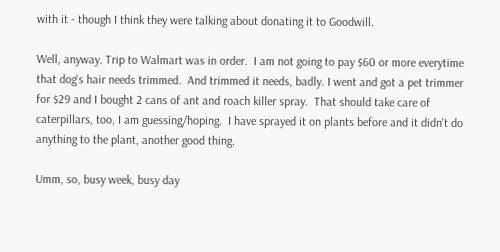with it - though I think they were talking about donating it to Goodwill.

Well, anyway. Trip to Walmart was in order.  I am not going to pay $60 or more everytime that dog's hair needs trimmed.  And trimmed it needs, badly. I went and got a pet trimmer for $29 and I bought 2 cans of ant and roach killer spray.  That should take care of caterpillars, too, I am guessing/hoping.  I have sprayed it on plants before and it didn't do anything to the plant, another good thing.

Umm, so, busy week, busy day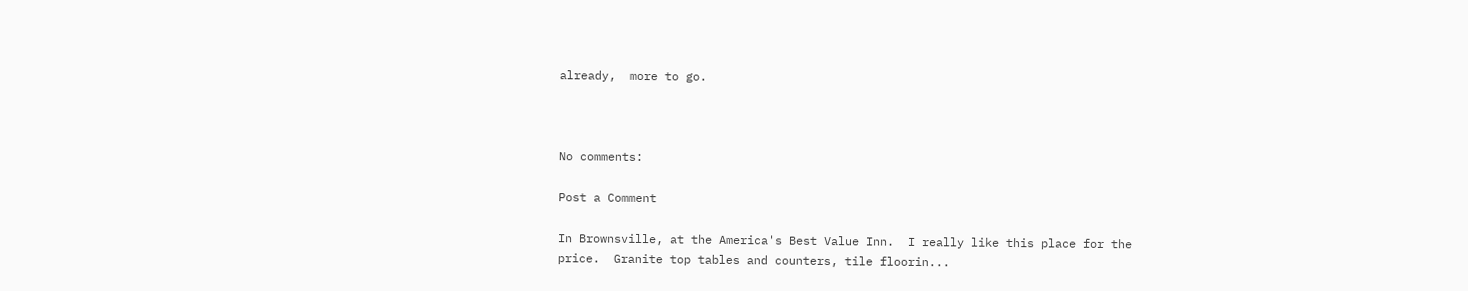already,  more to go.



No comments:

Post a Comment

In Brownsville, at the America's Best Value Inn.  I really like this place for the price.  Granite top tables and counters, tile floorin...